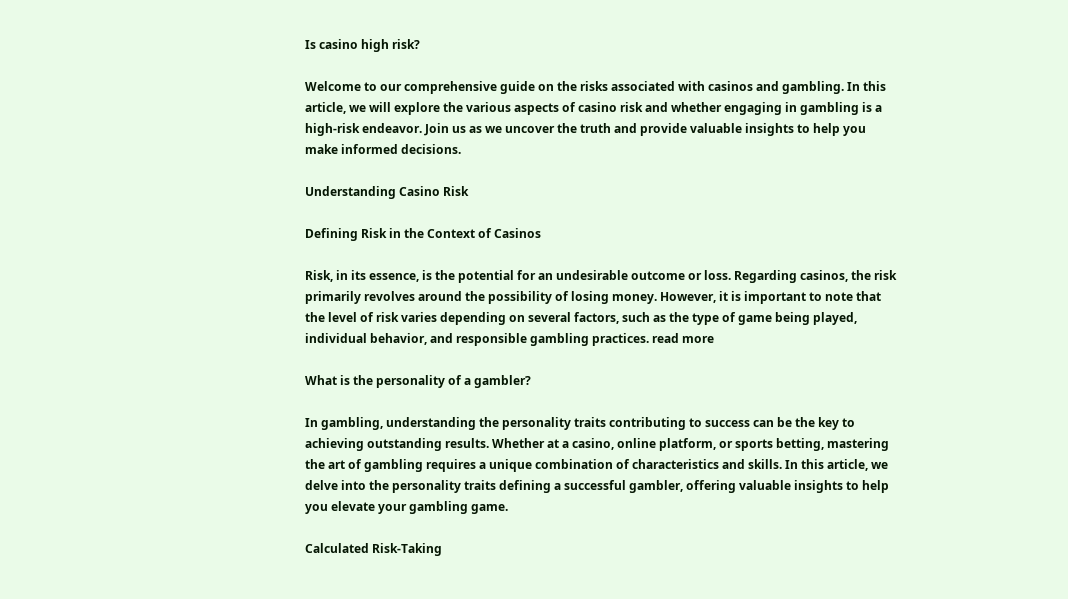Is casino high risk?

Welcome to our comprehensive guide on the risks associated with casinos and gambling. In this article, we will explore the various aspects of casino risk and whether engaging in gambling is a high-risk endeavor. Join us as we uncover the truth and provide valuable insights to help you make informed decisions.

Understanding Casino Risk

Defining Risk in the Context of Casinos

Risk, in its essence, is the potential for an undesirable outcome or loss. Regarding casinos, the risk primarily revolves around the possibility of losing money. However, it is important to note that the level of risk varies depending on several factors, such as the type of game being played, individual behavior, and responsible gambling practices. read more

What is the personality of a gambler?

In gambling, understanding the personality traits contributing to success can be the key to achieving outstanding results. Whether at a casino, online platform, or sports betting, mastering the art of gambling requires a unique combination of characteristics and skills. In this article, we delve into the personality traits defining a successful gambler, offering valuable insights to help you elevate your gambling game.

Calculated Risk-Taking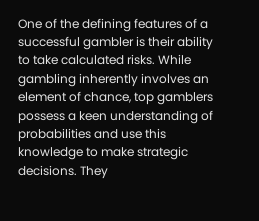One of the defining features of a successful gambler is their ability to take calculated risks. While gambling inherently involves an element of chance, top gamblers possess a keen understanding of probabilities and use this knowledge to make strategic decisions. They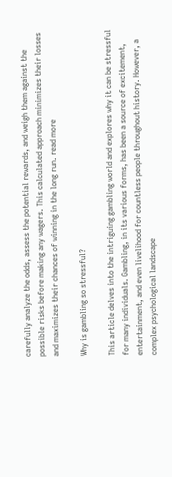carefully analyze the odds, assess the potential rewards, and weigh them against the possible risks before making any wagers. This calculated approach minimizes their losses and maximizes their chances of winning in the long run. read more

Why is gambling so stressful?

This article delves into the intriguing gambling world and explores why it can be stressful for many individuals. Gambling, in its various forms, has been a source of excitement, entertainment, and even livelihood for countless people throughout history. However, a complex psychological landscape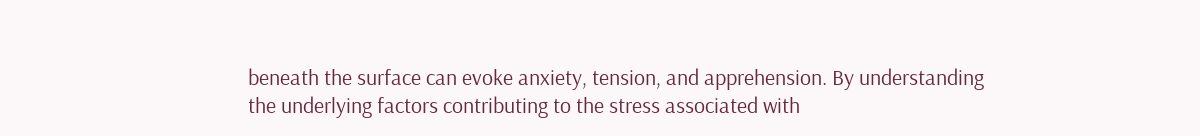beneath the surface can evoke anxiety, tension, and apprehension. By understanding the underlying factors contributing to the stress associated with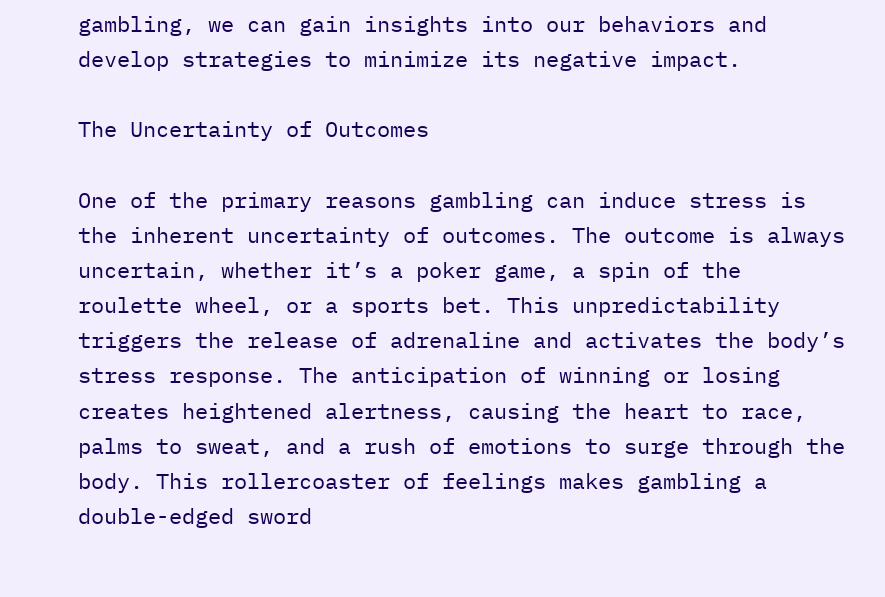gambling, we can gain insights into our behaviors and develop strategies to minimize its negative impact.

The Uncertainty of Outcomes

One of the primary reasons gambling can induce stress is the inherent uncertainty of outcomes. The outcome is always uncertain, whether it’s a poker game, a spin of the roulette wheel, or a sports bet. This unpredictability triggers the release of adrenaline and activates the body’s stress response. The anticipation of winning or losing creates heightened alertness, causing the heart to race, palms to sweat, and a rush of emotions to surge through the body. This rollercoaster of feelings makes gambling a double-edged sword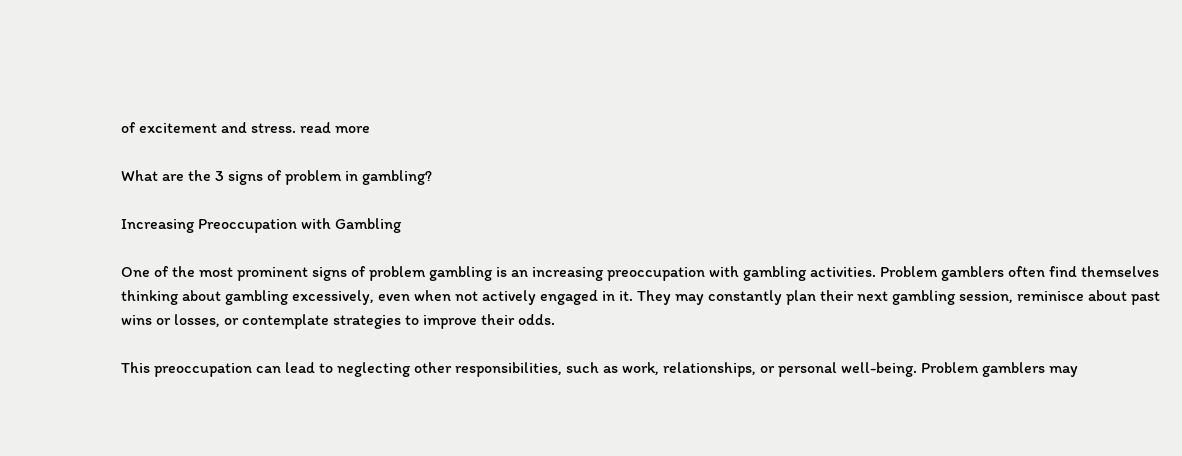of excitement and stress. read more

What are the 3 signs of problem in gambling?

Increasing Preoccupation with Gambling

One of the most prominent signs of problem gambling is an increasing preoccupation with gambling activities. Problem gamblers often find themselves thinking about gambling excessively, even when not actively engaged in it. They may constantly plan their next gambling session, reminisce about past wins or losses, or contemplate strategies to improve their odds.

This preoccupation can lead to neglecting other responsibilities, such as work, relationships, or personal well-being. Problem gamblers may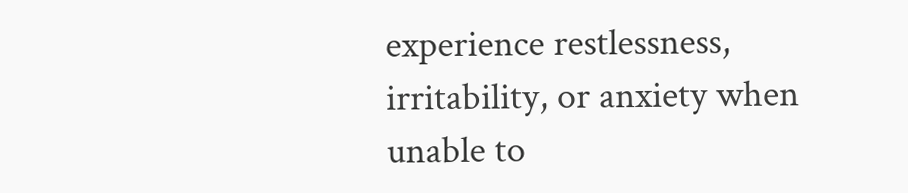experience restlessness, irritability, or anxiety when unable to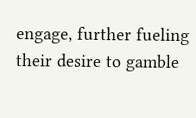engage, further fueling their desire to gamble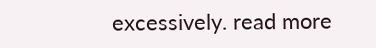excessively. read more